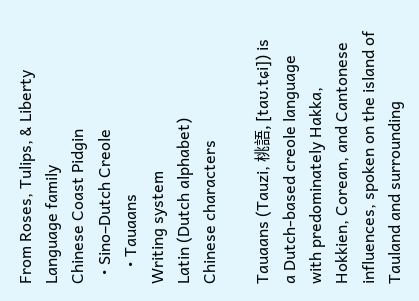From Roses, Tulips, & Liberty
Language family
Chinese Coast Pidgin
  • Sino–Dutch Creole
    • Tauaans
Writing system
Latin (Dutch alphabet)
Chinese characters

Tauaans (Tauzi, 桃語, [taʊ.tɕi]) is a Dutch-based creole language with predominately Hakka, Hokkien, Corean, and Cantonese influences, spoken on the island of Tauland and surrounding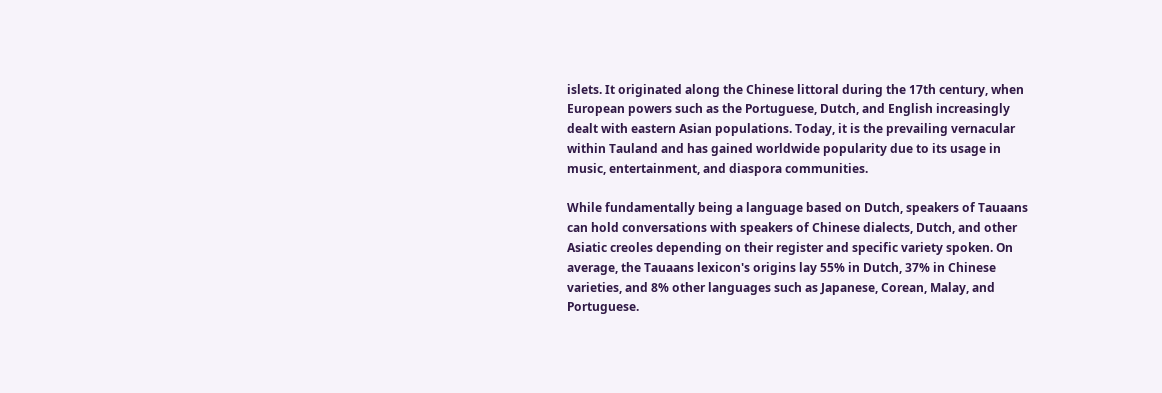islets. It originated along the Chinese littoral during the 17th century, when European powers such as the Portuguese, Dutch, and English increasingly dealt with eastern Asian populations. Today, it is the prevailing vernacular within Tauland and has gained worldwide popularity due to its usage in music, entertainment, and diaspora communities.

While fundamentally being a language based on Dutch, speakers of Tauaans can hold conversations with speakers of Chinese dialects, Dutch, and other Asiatic creoles depending on their register and specific variety spoken. On average, the Tauaans lexicon's origins lay 55% in Dutch, 37% in Chinese varieties, and 8% other languages such as Japanese, Corean, Malay, and Portuguese.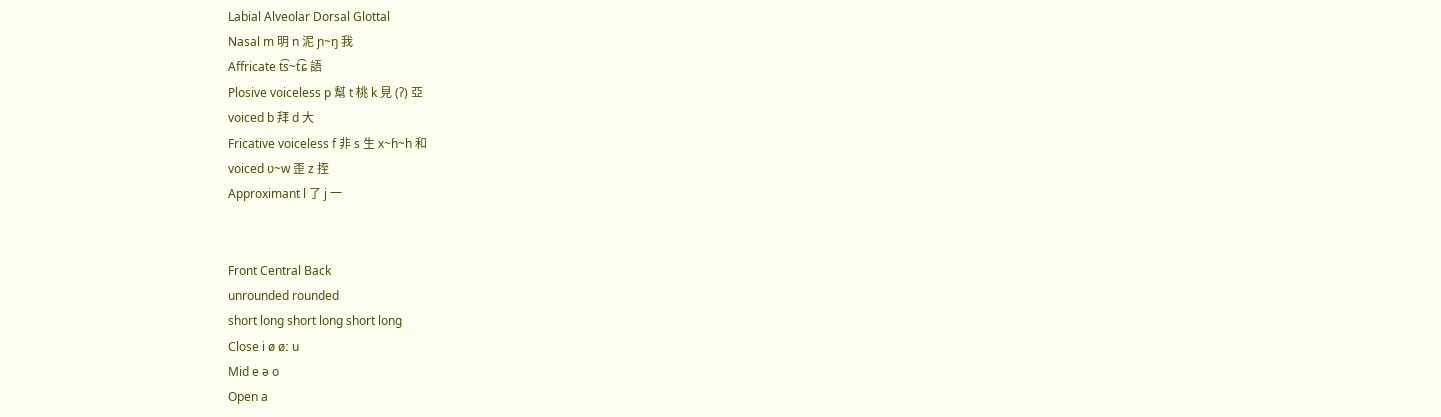Labial Alveolar Dorsal Glottal
Nasal m 明 n 泥 ɲ~ŋ 我
Affricate t͡s~t͡ɕ 語
Plosive voiceless p 幫 t 桃 k 見 (ʔ) 亞
voiced b 拜 d 大
Fricative voiceless f 非 s 生 x~ɦ~h 和
voiced ʋ~w 歪 z 挃
Approximant l 了 j 一


Front Central Back
unrounded rounded
short long short long short long
Close i ø øː u
Mid e ə o
Open a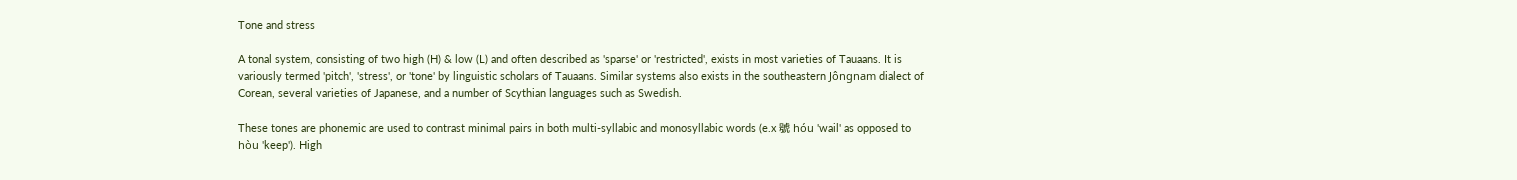Tone and stress

A tonal system, consisting of two high (H) & low (L) and often described as 'sparse' or 'restricted', exists in most varieties of Tauaans. It is variously termed 'pitch', 'stress', or 'tone' by linguistic scholars of Tauaans. Similar systems also exists in the southeastern Jôngnam dialect of Corean, several varieties of Japanese, and a number of Scythian languages such as Swedish.

These tones are phonemic are used to contrast minimal pairs in both multi-syllabic and monosyllabic words (e.x 號 hóu 'wail' as opposed to hòu 'keep'). High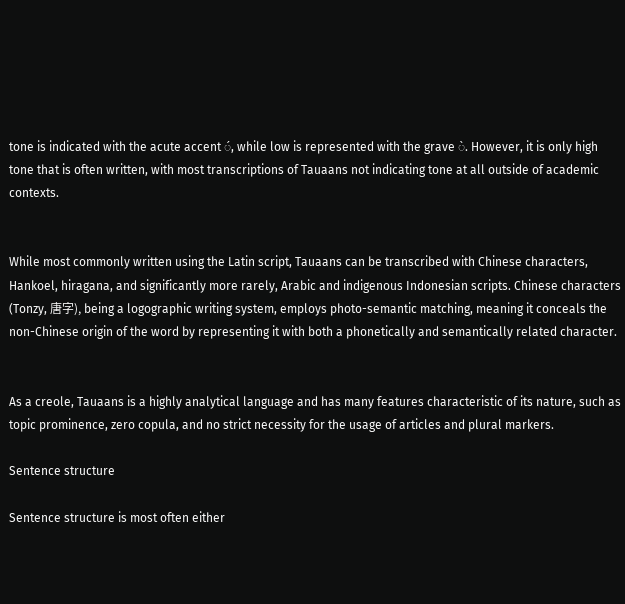tone is indicated with the acute accent ◌́, while low is represented with the grave ◌̀. However, it is only high tone that is often written, with most transcriptions of Tauaans not indicating tone at all outside of academic contexts.


While most commonly written using the Latin script, Tauaans can be transcribed with Chinese characters, Hankoel, hiragana, and significantly more rarely, Arabic and indigenous Indonesian scripts. Chinese characters (Tonzy, 唐字), being a logographic writing system, employs photo-semantic matching, meaning it conceals the non-Chinese origin of the word by representing it with both a phonetically and semantically related character.


As a creole, Tauaans is a highly analytical language and has many features characteristic of its nature, such as topic prominence, zero copula, and no strict necessity for the usage of articles and plural markers.

Sentence structure

Sentence structure is most often either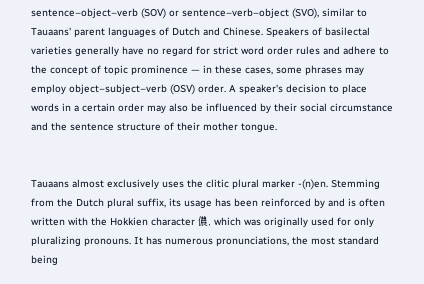sentence–object–verb (SOV) or sentence–verb–object (SVO), similar to Tauaans' parent languages of Dutch and Chinese. Speakers of basilectal varieties generally have no regard for strict word order rules and adhere to the concept of topic prominence — in these cases, some phrases may employ object–subject–verb (OSV) order. A speaker's decision to place words in a certain order may also be influenced by their social circumstance and the sentence structure of their mother tongue.


Tauaans almost exclusively uses the clitic plural marker -(n)en. Stemming from the Dutch plural suffix, its usage has been reinforced by and is often written with the Hokkien character 儂, which was originally used for only pluralizing pronouns. It has numerous pronunciations, the most standard being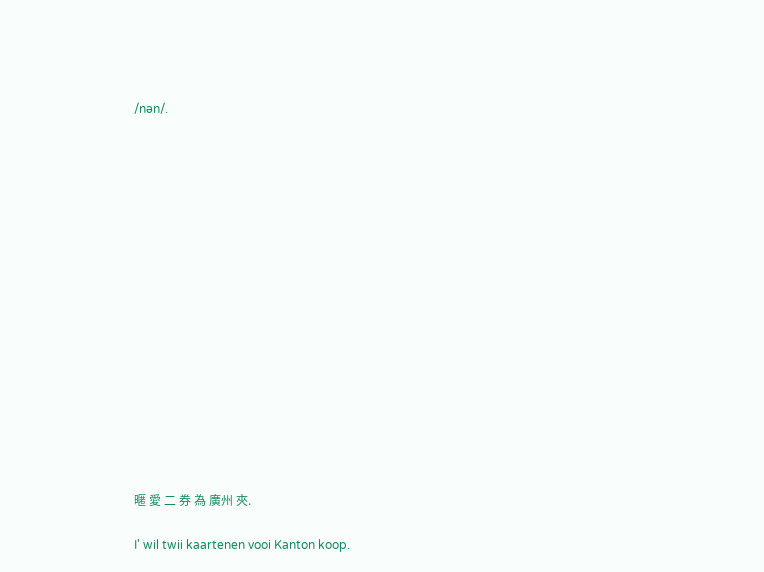/nən/.

















暱 愛 二 券 為 廣州 夾.

I' wil twii kaartenen vooi Kanton koop.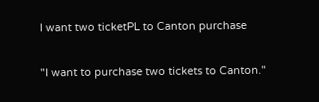I want two ticketPL to Canton purchase

"I want to purchase two tickets to Canton."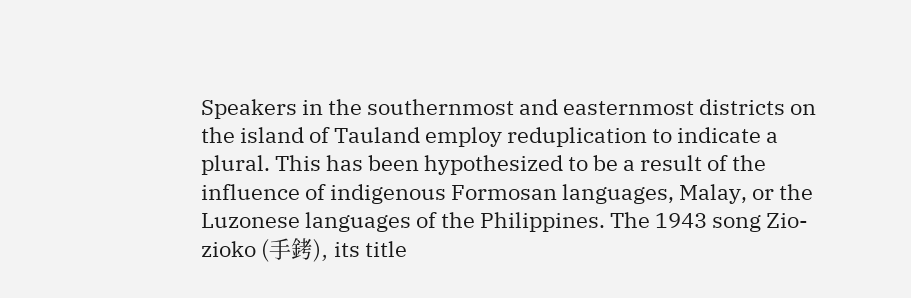Speakers in the southernmost and easternmost districts on the island of Tauland employ reduplication to indicate a plural. This has been hypothesized to be a result of the influence of indigenous Formosan languages, Malay, or the Luzonese languages of the Philippines. The 1943 song Zio-zioko (手銬), its title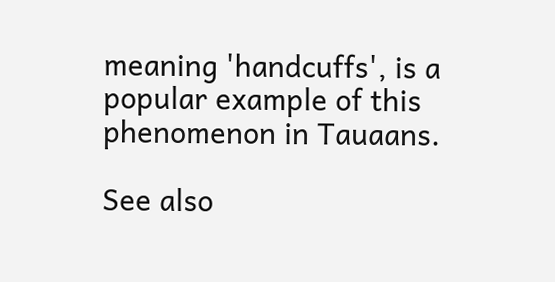meaning 'handcuffs', is a popular example of this phenomenon in Tauaans.

See also